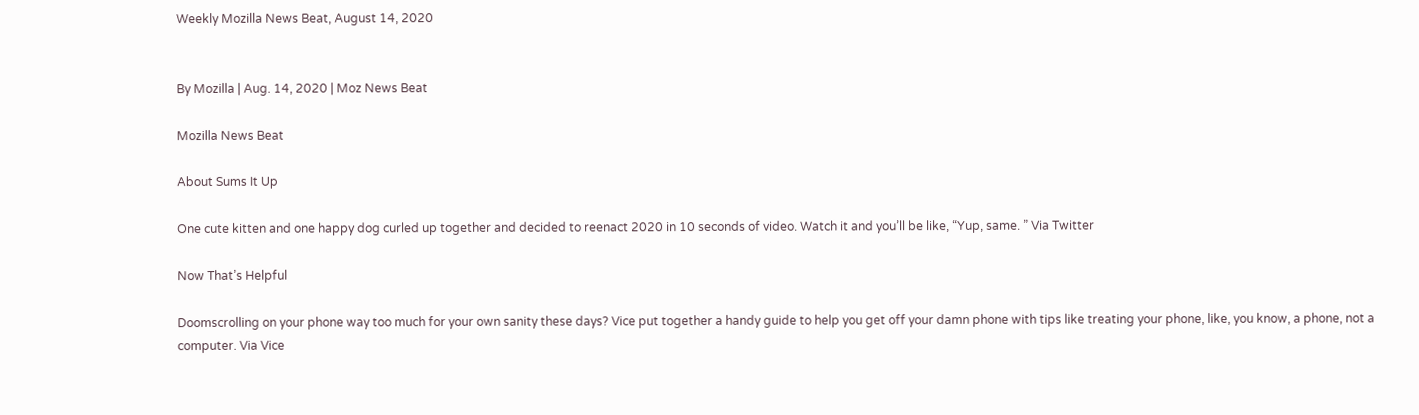Weekly Mozilla News Beat, August 14, 2020


By Mozilla | Aug. 14, 2020 | Moz News Beat

Mozilla News Beat

About Sums It Up

One cute kitten and one happy dog curled up together and decided to reenact 2020 in 10 seconds of video. Watch it and you’ll be like, “Yup, same. ” Via Twitter

Now That’s Helpful

Doomscrolling on your phone way too much for your own sanity these days? Vice put together a handy guide to help you get off your damn phone with tips like treating your phone, like, you know, a phone, not a computer. Via Vice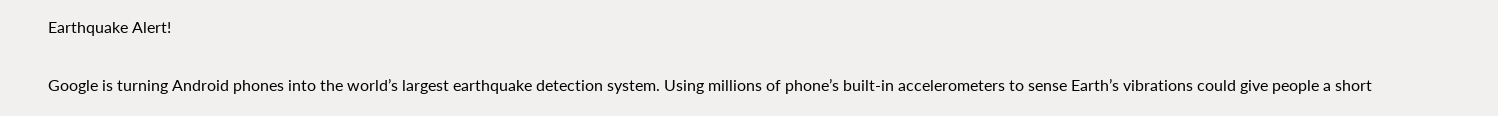Earthquake Alert!

Google is turning Android phones into the world’s largest earthquake detection system. Using millions of phone’s built-in accelerometers to sense Earth’s vibrations could give people a short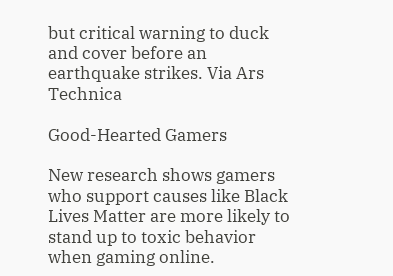but critical warning to duck and cover before an earthquake strikes. Via Ars Technica

Good-Hearted Gamers

New research shows gamers who support causes like Black Lives Matter are more likely to stand up to toxic behavior when gaming online.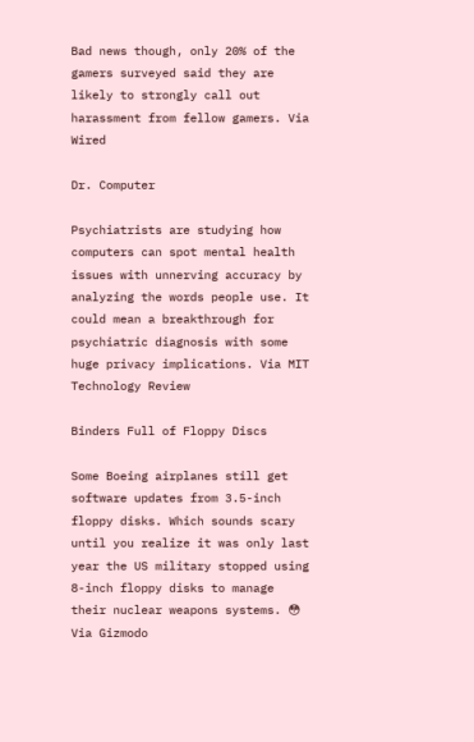Bad news though, only 20% of the gamers surveyed said they are likely to strongly call out harassment from fellow gamers. Via Wired

Dr. Computer

Psychiatrists are studying how computers can spot mental health issues with unnerving accuracy by analyzing the words people use. It could mean a breakthrough for psychiatric diagnosis with some huge privacy implications. Via MIT Technology Review

Binders Full of Floppy Discs

Some Boeing airplanes still get software updates from 3.5-inch floppy disks. Which sounds scary until you realize it was only last year the US military stopped using 8-inch floppy disks to manage their nuclear weapons systems. 😳 Via Gizmodo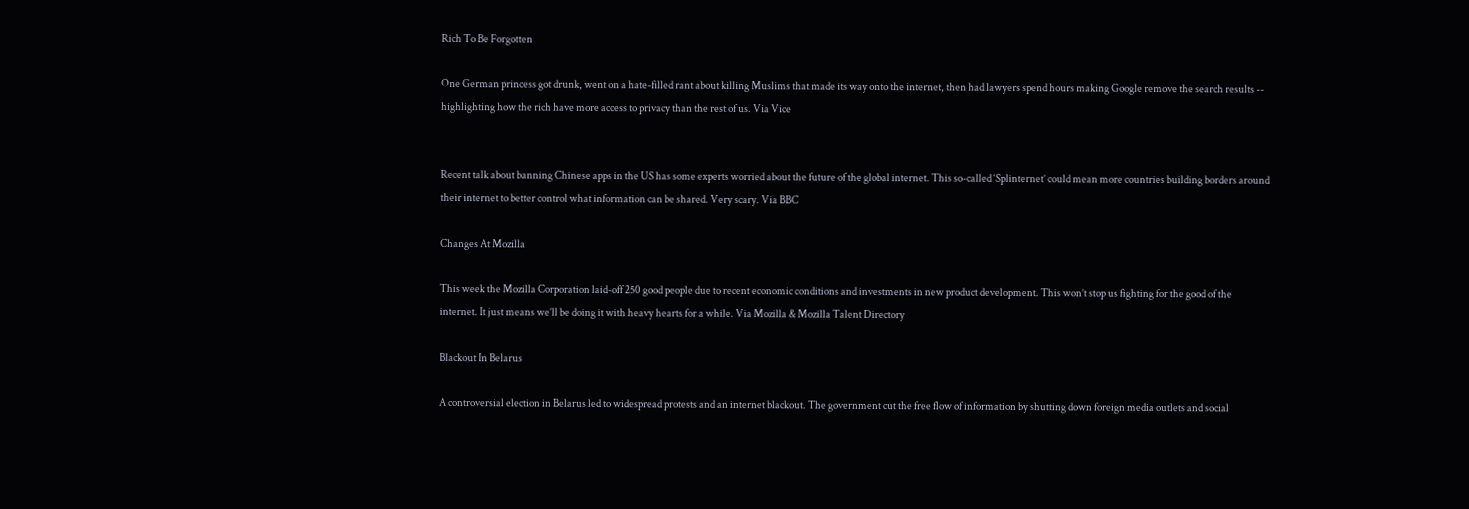Rich To Be Forgotten

One German princess got drunk, went on a hate-filled rant about killing Muslims that made its way onto the internet, then had lawyers spend hours making Google remove the search results -- highlighting how the rich have more access to privacy than the rest of us. Via Vice


Recent talk about banning Chinese apps in the US has some experts worried about the future of the global internet. This so-called ‘Splinternet’ could mean more countries building borders around their internet to better control what information can be shared. Very scary. Via BBC

Changes At Mozilla

This week the Mozilla Corporation laid-off 250 good people due to recent economic conditions and investments in new product development. This won’t stop us fighting for the good of the internet. It just means we’ll be doing it with heavy hearts for a while. Via Mozilla & Mozilla Talent Directory

Blackout In Belarus

A controversial election in Belarus led to widespread protests and an internet blackout. The government cut the free flow of information by shutting down foreign media outlets and social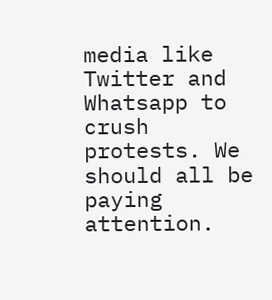media like Twitter and Whatsapp to crush protests. We should all be paying attention.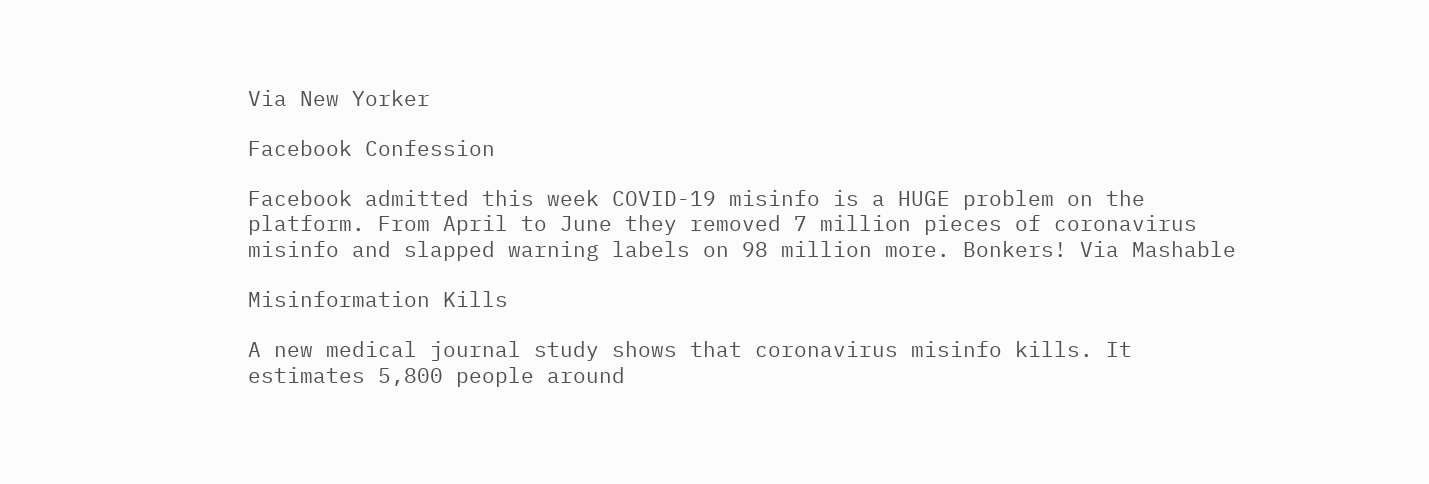Via New Yorker

Facebook Confession

Facebook admitted this week COVID-19 misinfo is a HUGE problem on the platform. From April to June they removed 7 million pieces of coronavirus misinfo and slapped warning labels on 98 million more. Bonkers! Via Mashable

Misinformation Kills

A new medical journal study shows that coronavirus misinfo kills. It estimates 5,800 people around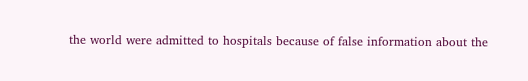the world were admitted to hospitals because of false information about the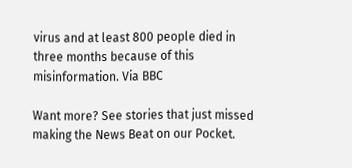virus and at least 800 people died in three months because of this misinformation. Via BBC

Want more? See stories that just missed making the News Beat on our Pocket.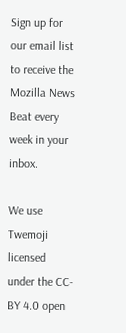Sign up for our email list to receive the Mozilla News Beat every week in your inbox.

We use Twemoji licensed under the CC-BY 4.0 open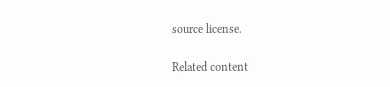source license.

Related content